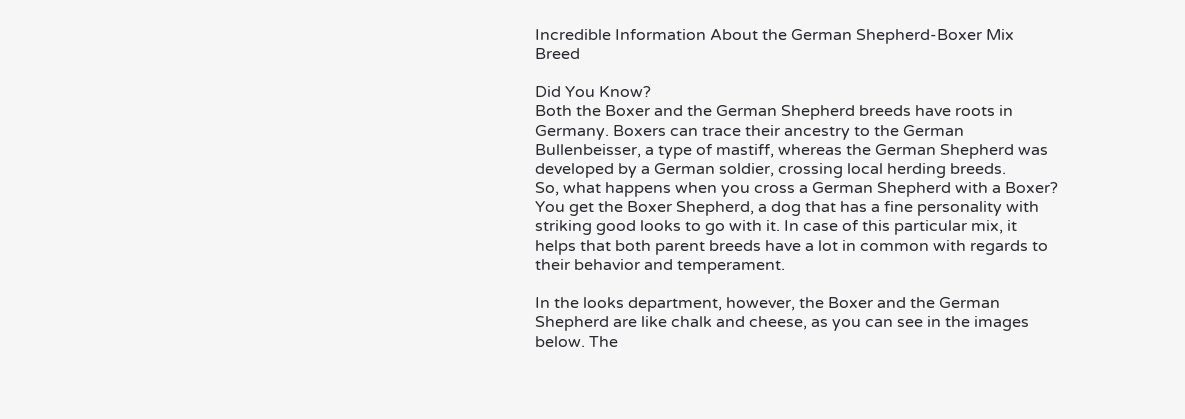Incredible Information About the German Shepherd-Boxer Mix Breed

Did You Know?
Both the Boxer and the German Shepherd breeds have roots in Germany. Boxers can trace their ancestry to the German Bullenbeisser, a type of mastiff, whereas the German Shepherd was developed by a German soldier, crossing local herding breeds.
So, what happens when you cross a German Shepherd with a Boxer? You get the Boxer Shepherd, a dog that has a fine personality with striking good looks to go with it. In case of this particular mix, it helps that both parent breeds have a lot in common with regards to their behavior and temperament.

In the looks department, however, the Boxer and the German Shepherd are like chalk and cheese, as you can see in the images below. The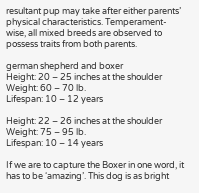resultant pup may take after either parents’ physical characteristics. Temperament-wise, all mixed breeds are observed to possess traits from both parents.

german shepherd and boxer
Height: 20 – 25 inches at the shoulder
Weight: 60 – 70 lb.
Lifespan: 10 – 12 years

Height: 22 – 26 inches at the shoulder
Weight: 75 – 95 lb.
Lifespan: 10 – 14 years

If we are to capture the Boxer in one word, it has to be ‘amazing’. This dog is as bright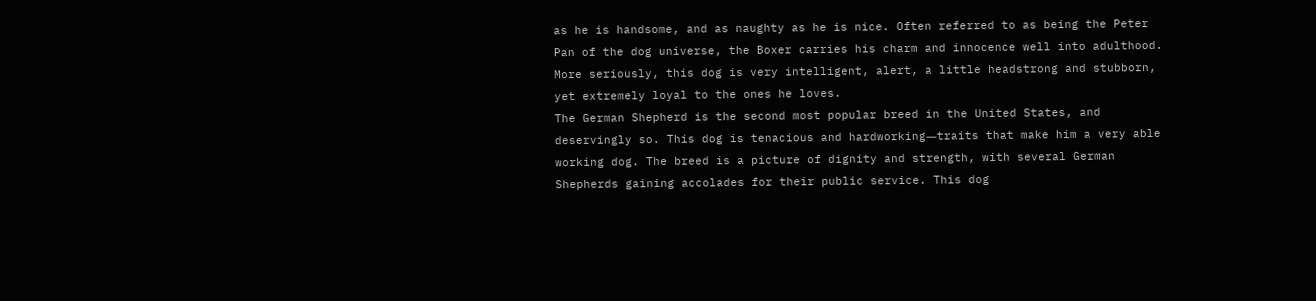as he is handsome, and as naughty as he is nice. Often referred to as being the Peter Pan of the dog universe, the Boxer carries his charm and innocence well into adulthood. More seriously, this dog is very intelligent, alert, a little headstrong and stubborn, yet extremely loyal to the ones he loves.
The German Shepherd is the second most popular breed in the United States, and deservingly so. This dog is tenacious and hardworking―traits that make him a very able working dog. The breed is a picture of dignity and strength, with several German Shepherds gaining accolades for their public service. This dog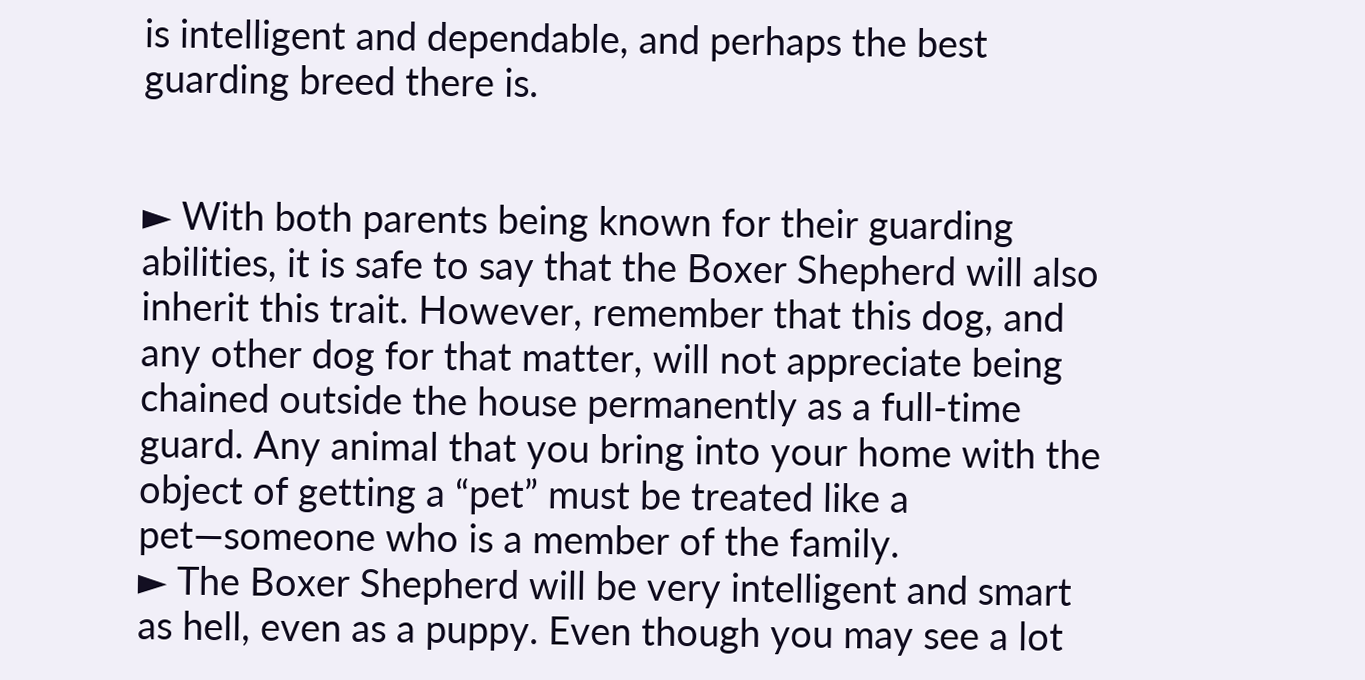is intelligent and dependable, and perhaps the best guarding breed there is.


► With both parents being known for their guarding abilities, it is safe to say that the Boxer Shepherd will also inherit this trait. However, remember that this dog, and any other dog for that matter, will not appreciate being chained outside the house permanently as a full-time guard. Any animal that you bring into your home with the object of getting a “pet” must be treated like a pet―someone who is a member of the family.
► The Boxer Shepherd will be very intelligent and smart as hell, even as a puppy. Even though you may see a lot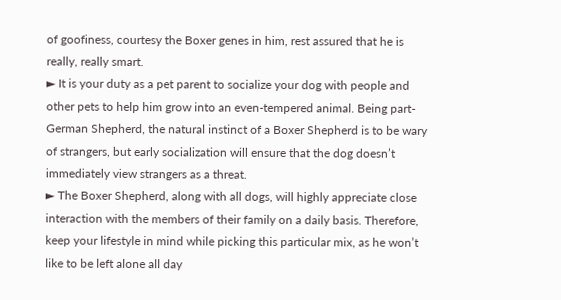of goofiness, courtesy the Boxer genes in him, rest assured that he is really, really smart.
► It is your duty as a pet parent to socialize your dog with people and other pets to help him grow into an even-tempered animal. Being part-German Shepherd, the natural instinct of a Boxer Shepherd is to be wary of strangers, but early socialization will ensure that the dog doesn’t immediately view strangers as a threat.
► The Boxer Shepherd, along with all dogs, will highly appreciate close interaction with the members of their family on a daily basis. Therefore, keep your lifestyle in mind while picking this particular mix, as he won’t like to be left alone all day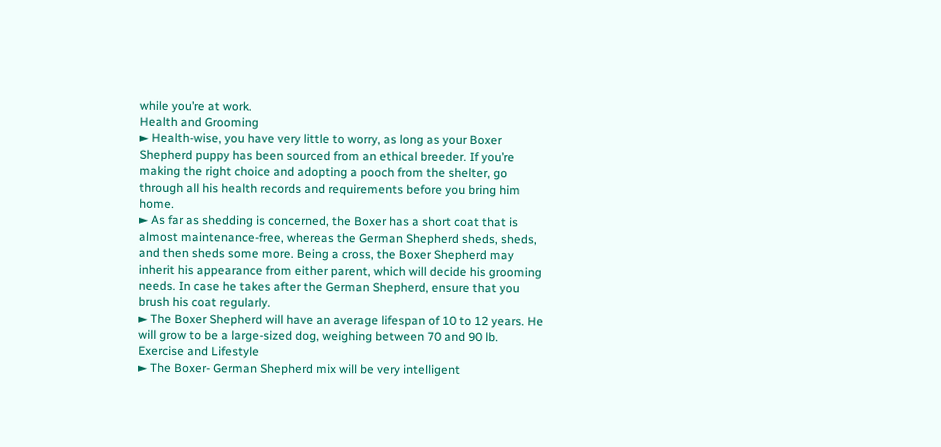while you’re at work.
Health and Grooming
► Health-wise, you have very little to worry, as long as your Boxer Shepherd puppy has been sourced from an ethical breeder. If you’re making the right choice and adopting a pooch from the shelter, go through all his health records and requirements before you bring him home.
► As far as shedding is concerned, the Boxer has a short coat that is almost maintenance-free, whereas the German Shepherd sheds, sheds, and then sheds some more. Being a cross, the Boxer Shepherd may inherit his appearance from either parent, which will decide his grooming needs. In case he takes after the German Shepherd, ensure that you brush his coat regularly.
► The Boxer Shepherd will have an average lifespan of 10 to 12 years. He will grow to be a large-sized dog, weighing between 70 and 90 lb.
Exercise and Lifestyle
► The Boxer- German Shepherd mix will be very intelligent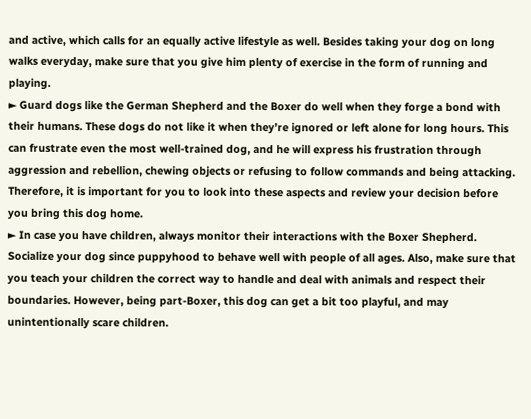and active, which calls for an equally active lifestyle as well. Besides taking your dog on long walks everyday, make sure that you give him plenty of exercise in the form of running and playing.
► Guard dogs like the German Shepherd and the Boxer do well when they forge a bond with their humans. These dogs do not like it when they’re ignored or left alone for long hours. This can frustrate even the most well-trained dog, and he will express his frustration through aggression and rebellion, chewing objects or refusing to follow commands and being attacking. Therefore, it is important for you to look into these aspects and review your decision before you bring this dog home.
► In case you have children, always monitor their interactions with the Boxer Shepherd. Socialize your dog since puppyhood to behave well with people of all ages. Also, make sure that you teach your children the correct way to handle and deal with animals and respect their boundaries. However, being part-Boxer, this dog can get a bit too playful, and may unintentionally scare children.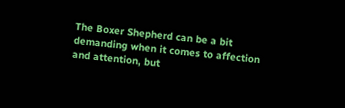The Boxer Shepherd can be a bit demanding when it comes to affection and attention, but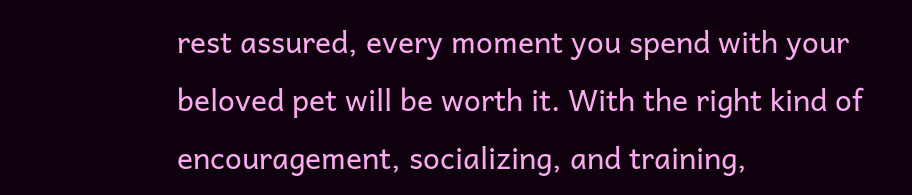rest assured, every moment you spend with your beloved pet will be worth it. With the right kind of encouragement, socializing, and training,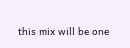this mix will be one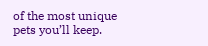of the most unique pets you’ll keep.